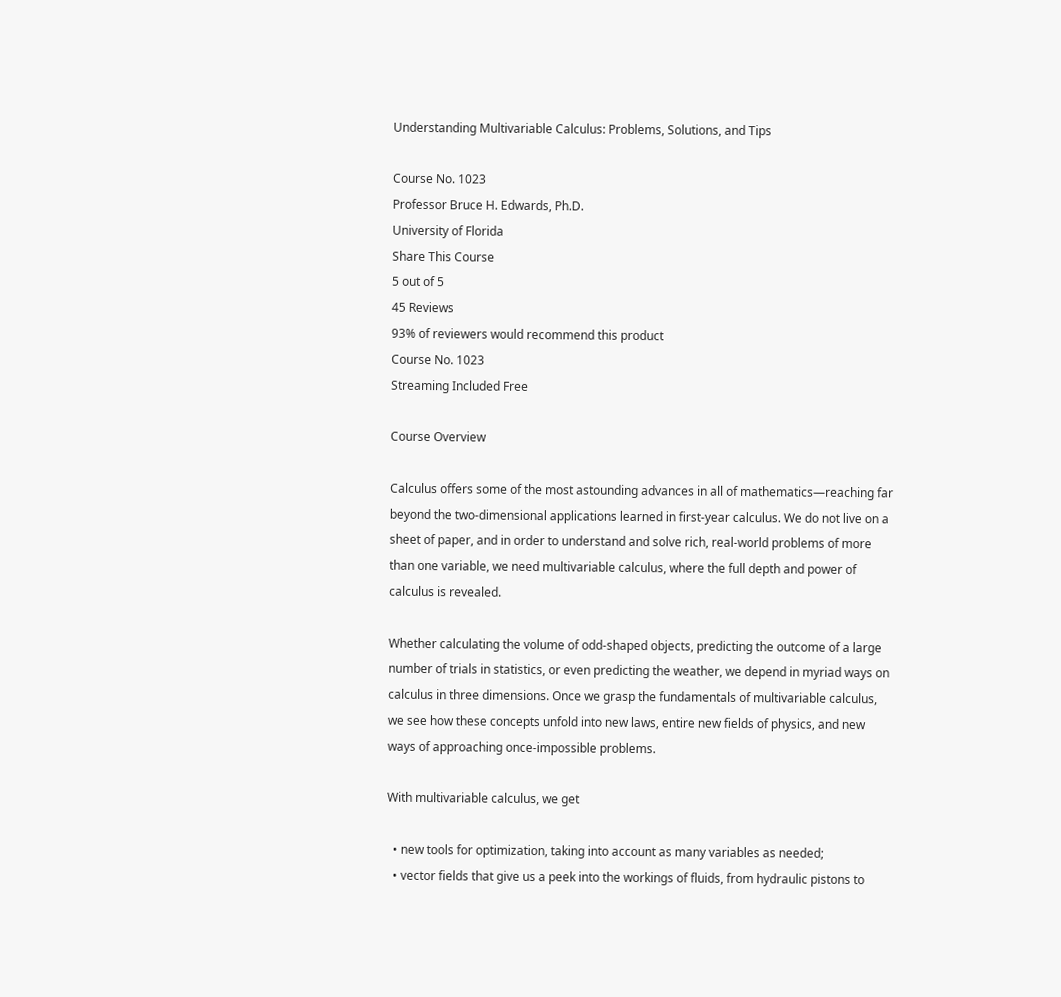Understanding Multivariable Calculus: Problems, Solutions, and Tips

Course No. 1023
Professor Bruce H. Edwards, Ph.D.
University of Florida
Share This Course
5 out of 5
45 Reviews
93% of reviewers would recommend this product
Course No. 1023
Streaming Included Free

Course Overview

Calculus offers some of the most astounding advances in all of mathematics—reaching far beyond the two-dimensional applications learned in first-year calculus. We do not live on a sheet of paper, and in order to understand and solve rich, real-world problems of more than one variable, we need multivariable calculus, where the full depth and power of calculus is revealed.

Whether calculating the volume of odd-shaped objects, predicting the outcome of a large number of trials in statistics, or even predicting the weather, we depend in myriad ways on calculus in three dimensions. Once we grasp the fundamentals of multivariable calculus, we see how these concepts unfold into new laws, entire new fields of physics, and new ways of approaching once-impossible problems.

With multivariable calculus, we get

  • new tools for optimization, taking into account as many variables as needed;
  • vector fields that give us a peek into the workings of fluids, from hydraulic pistons to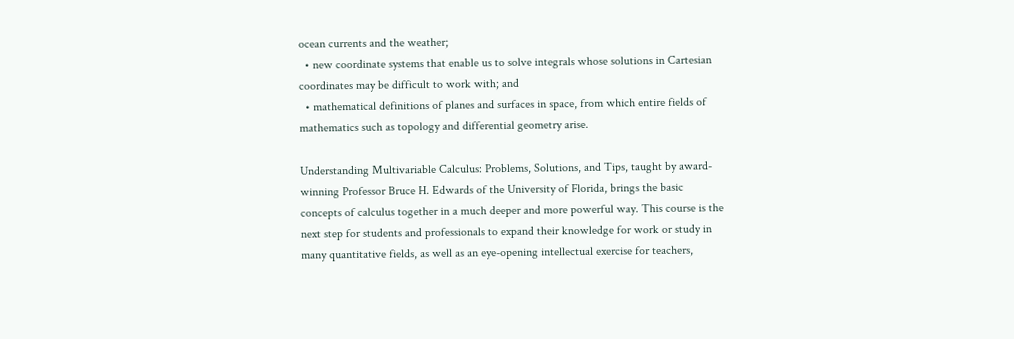ocean currents and the weather;
  • new coordinate systems that enable us to solve integrals whose solutions in Cartesian coordinates may be difficult to work with; and
  • mathematical definitions of planes and surfaces in space, from which entire fields of mathematics such as topology and differential geometry arise.

Understanding Multivariable Calculus: Problems, Solutions, and Tips, taught by award-winning Professor Bruce H. Edwards of the University of Florida, brings the basic concepts of calculus together in a much deeper and more powerful way. This course is the next step for students and professionals to expand their knowledge for work or study in many quantitative fields, as well as an eye-opening intellectual exercise for teachers,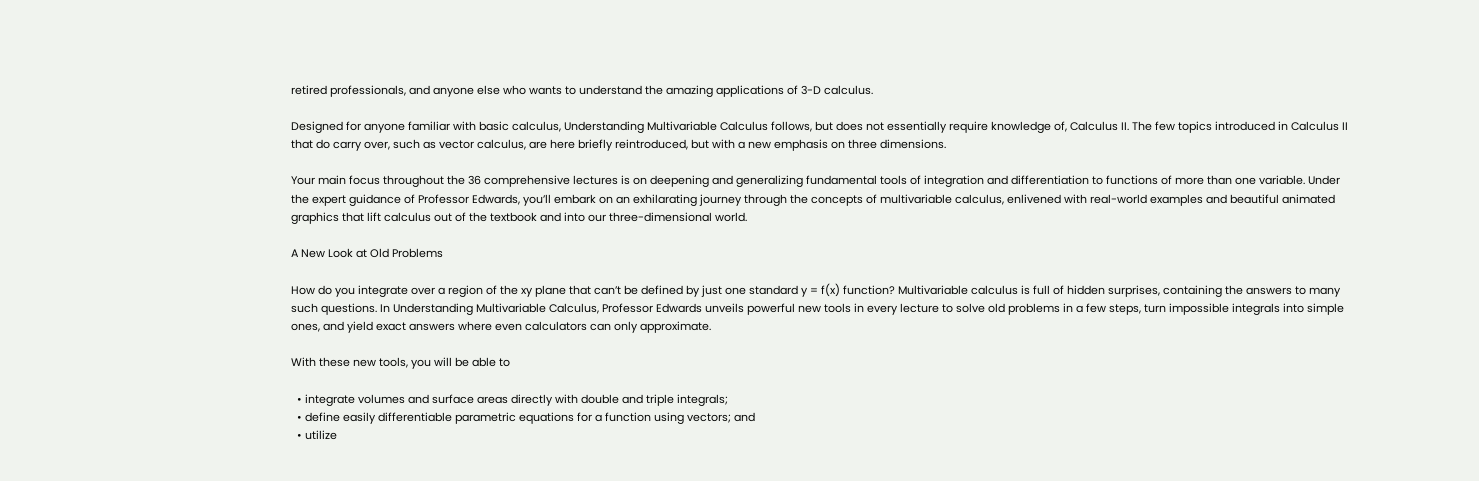retired professionals, and anyone else who wants to understand the amazing applications of 3-D calculus.

Designed for anyone familiar with basic calculus, Understanding Multivariable Calculus follows, but does not essentially require knowledge of, Calculus II. The few topics introduced in Calculus II that do carry over, such as vector calculus, are here briefly reintroduced, but with a new emphasis on three dimensions.

Your main focus throughout the 36 comprehensive lectures is on deepening and generalizing fundamental tools of integration and differentiation to functions of more than one variable. Under the expert guidance of Professor Edwards, you’ll embark on an exhilarating journey through the concepts of multivariable calculus, enlivened with real-world examples and beautiful animated graphics that lift calculus out of the textbook and into our three-dimensional world.

A New Look at Old Problems

How do you integrate over a region of the xy plane that can’t be defined by just one standard y = f(x) function? Multivariable calculus is full of hidden surprises, containing the answers to many such questions. In Understanding Multivariable Calculus, Professor Edwards unveils powerful new tools in every lecture to solve old problems in a few steps, turn impossible integrals into simple ones, and yield exact answers where even calculators can only approximate.

With these new tools, you will be able to

  • integrate volumes and surface areas directly with double and triple integrals;
  • define easily differentiable parametric equations for a function using vectors; and
  • utilize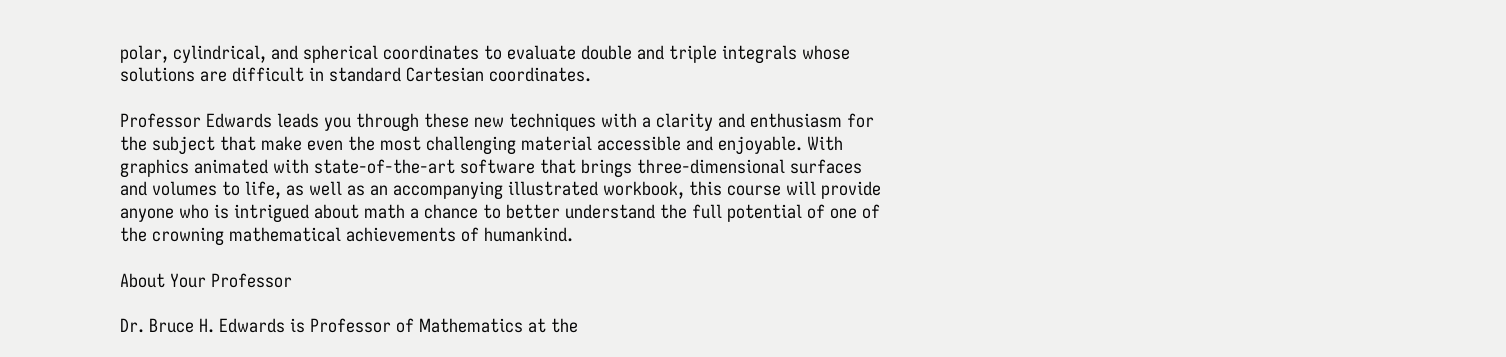polar, cylindrical, and spherical coordinates to evaluate double and triple integrals whose solutions are difficult in standard Cartesian coordinates.

Professor Edwards leads you through these new techniques with a clarity and enthusiasm for the subject that make even the most challenging material accessible and enjoyable. With graphics animated with state-of-the-art software that brings three-dimensional surfaces and volumes to life, as well as an accompanying illustrated workbook, this course will provide anyone who is intrigued about math a chance to better understand the full potential of one of the crowning mathematical achievements of humankind.

About Your Professor

Dr. Bruce H. Edwards is Professor of Mathematics at the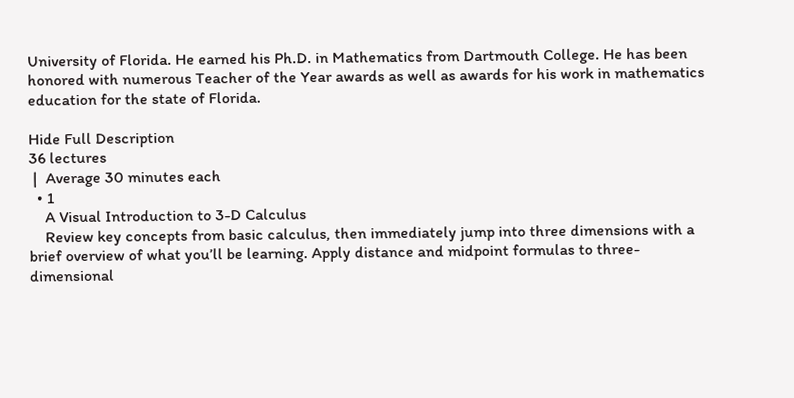University of Florida. He earned his Ph.D. in Mathematics from Dartmouth College. He has been honored with numerous Teacher of the Year awards as well as awards for his work in mathematics education for the state of Florida.

Hide Full Description
36 lectures
 |  Average 30 minutes each
  • 1
    A Visual Introduction to 3-D Calculus
    Review key concepts from basic calculus, then immediately jump into three dimensions with a brief overview of what you’ll be learning. Apply distance and midpoint formulas to three-dimensional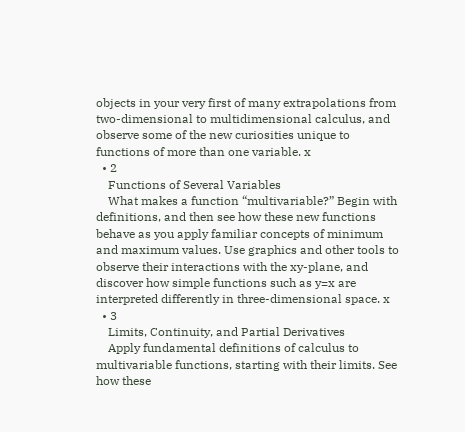objects in your very first of many extrapolations from two-dimensional to multidimensional calculus, and observe some of the new curiosities unique to functions of more than one variable. x
  • 2
    Functions of Several Variables
    What makes a function “multivariable?” Begin with definitions, and then see how these new functions behave as you apply familiar concepts of minimum and maximum values. Use graphics and other tools to observe their interactions with the xy-plane, and discover how simple functions such as y=x are interpreted differently in three-dimensional space. x
  • 3
    Limits, Continuity, and Partial Derivatives
    Apply fundamental definitions of calculus to multivariable functions, starting with their limits. See how these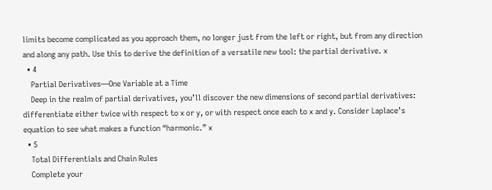limits become complicated as you approach them, no longer just from the left or right, but from any direction and along any path. Use this to derive the definition of a versatile new tool: the partial derivative. x
  • 4
    Partial Derivatives—One Variable at a Time
    Deep in the realm of partial derivatives, you’ll discover the new dimensions of second partial derivatives: differentiate either twice with respect to x or y, or with respect once each to x and y. Consider Laplace’s equation to see what makes a function “harmonic.” x
  • 5
    Total Differentials and Chain Rules
    Complete your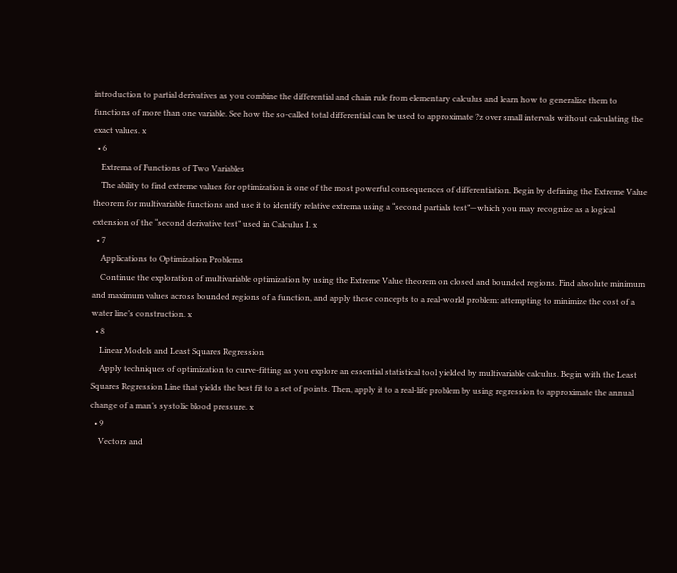introduction to partial derivatives as you combine the differential and chain rule from elementary calculus and learn how to generalize them to functions of more than one variable. See how the so-called total differential can be used to approximate ?z over small intervals without calculating the exact values. x
  • 6
    Extrema of Functions of Two Variables
    The ability to find extreme values for optimization is one of the most powerful consequences of differentiation. Begin by defining the Extreme Value theorem for multivariable functions and use it to identify relative extrema using a “second partials test”—which you may recognize as a logical extension of the “second derivative test” used in Calculus I. x
  • 7
    Applications to Optimization Problems
    Continue the exploration of multivariable optimization by using the Extreme Value theorem on closed and bounded regions. Find absolute minimum and maximum values across bounded regions of a function, and apply these concepts to a real-world problem: attempting to minimize the cost of a water line’s construction. x
  • 8
    Linear Models and Least Squares Regression
    Apply techniques of optimization to curve-fitting as you explore an essential statistical tool yielded by multivariable calculus. Begin with the Least Squares Regression Line that yields the best fit to a set of points. Then, apply it to a real-life problem by using regression to approximate the annual change of a man’s systolic blood pressure. x
  • 9
    Vectors and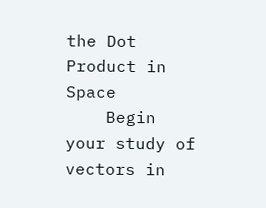the Dot Product in Space
    Begin your study of vectors in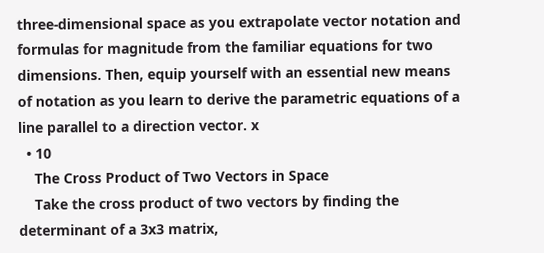three-dimensional space as you extrapolate vector notation and formulas for magnitude from the familiar equations for two dimensions. Then, equip yourself with an essential new means of notation as you learn to derive the parametric equations of a line parallel to a direction vector. x
  • 10
    The Cross Product of Two Vectors in Space
    Take the cross product of two vectors by finding the determinant of a 3x3 matrix,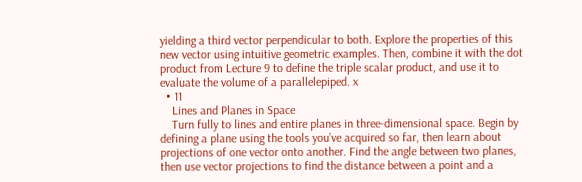yielding a third vector perpendicular to both. Explore the properties of this new vector using intuitive geometric examples. Then, combine it with the dot product from Lecture 9 to define the triple scalar product, and use it to evaluate the volume of a parallelepiped. x
  • 11
    Lines and Planes in Space
    Turn fully to lines and entire planes in three-dimensional space. Begin by defining a plane using the tools you’ve acquired so far, then learn about projections of one vector onto another. Find the angle between two planes, then use vector projections to find the distance between a point and a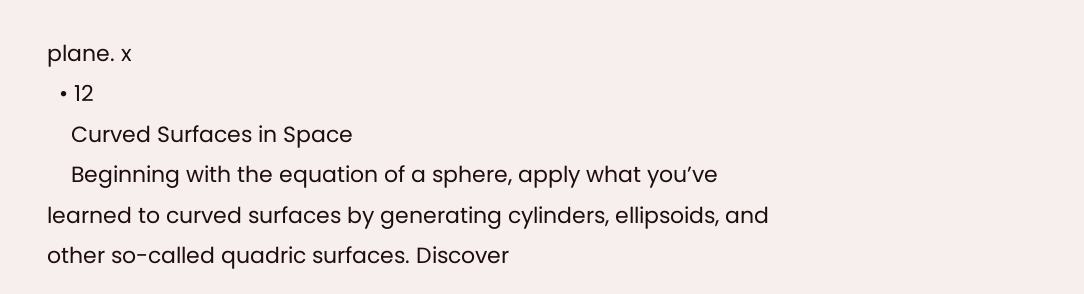plane. x
  • 12
    Curved Surfaces in Space
    Beginning with the equation of a sphere, apply what you’ve learned to curved surfaces by generating cylinders, ellipsoids, and other so-called quadric surfaces. Discover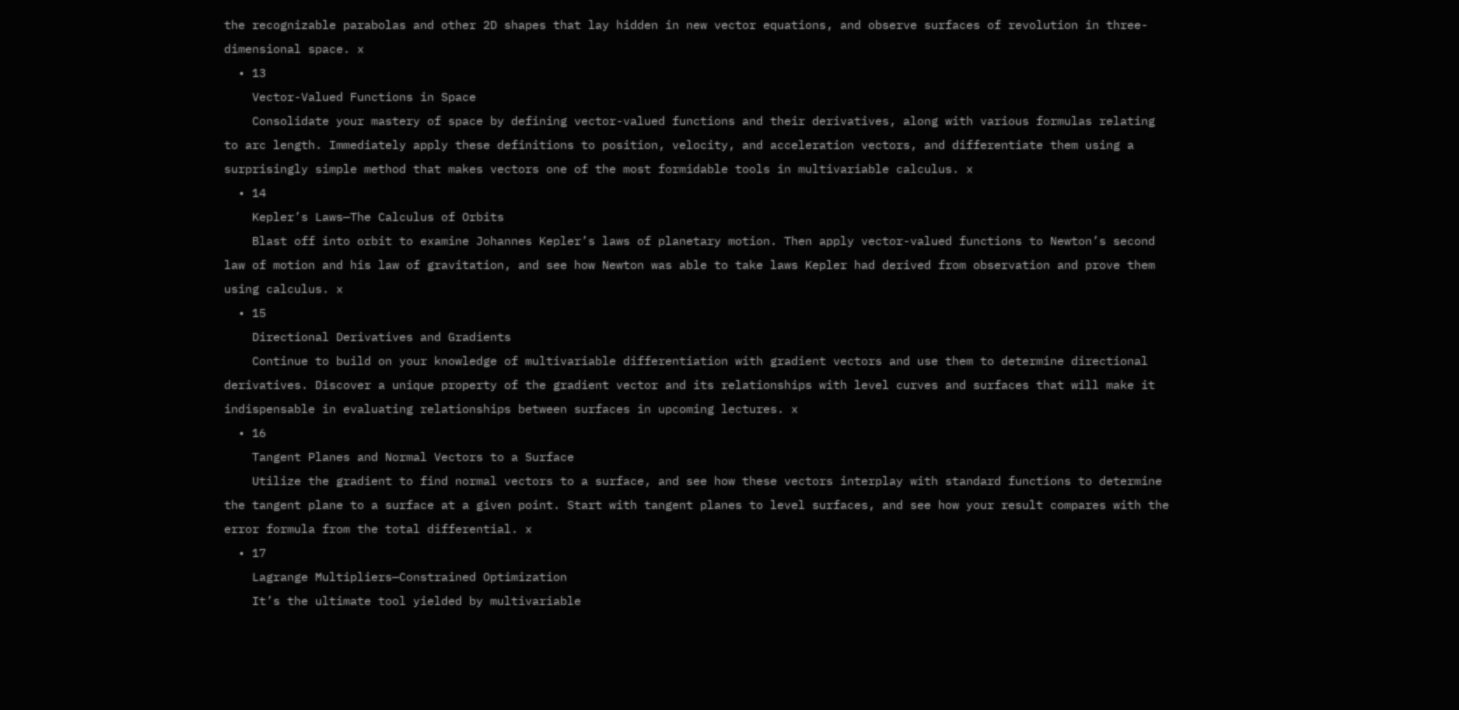the recognizable parabolas and other 2D shapes that lay hidden in new vector equations, and observe surfaces of revolution in three-dimensional space. x
  • 13
    Vector-Valued Functions in Space
    Consolidate your mastery of space by defining vector-valued functions and their derivatives, along with various formulas relating to arc length. Immediately apply these definitions to position, velocity, and acceleration vectors, and differentiate them using a surprisingly simple method that makes vectors one of the most formidable tools in multivariable calculus. x
  • 14
    Kepler’s Laws—The Calculus of Orbits
    Blast off into orbit to examine Johannes Kepler’s laws of planetary motion. Then apply vector-valued functions to Newton’s second law of motion and his law of gravitation, and see how Newton was able to take laws Kepler had derived from observation and prove them using calculus. x
  • 15
    Directional Derivatives and Gradients
    Continue to build on your knowledge of multivariable differentiation with gradient vectors and use them to determine directional derivatives. Discover a unique property of the gradient vector and its relationships with level curves and surfaces that will make it indispensable in evaluating relationships between surfaces in upcoming lectures. x
  • 16
    Tangent Planes and Normal Vectors to a Surface
    Utilize the gradient to find normal vectors to a surface, and see how these vectors interplay with standard functions to determine the tangent plane to a surface at a given point. Start with tangent planes to level surfaces, and see how your result compares with the error formula from the total differential. x
  • 17
    Lagrange Multipliers—Constrained Optimization
    It’s the ultimate tool yielded by multivariable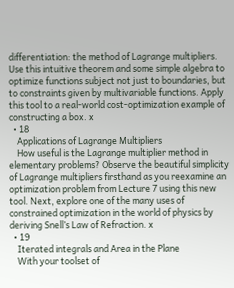differentiation: the method of Lagrange multipliers. Use this intuitive theorem and some simple algebra to optimize functions subject not just to boundaries, but to constraints given by multivariable functions. Apply this tool to a real-world cost-optimization example of constructing a box. x
  • 18
    Applications of Lagrange Multipliers
    How useful is the Lagrange multiplier method in elementary problems? Observe the beautiful simplicity of Lagrange multipliers firsthand as you reexamine an optimization problem from Lecture 7 using this new tool. Next, explore one of the many uses of constrained optimization in the world of physics by deriving Snell’s Law of Refraction. x
  • 19
    Iterated integrals and Area in the Plane
    With your toolset of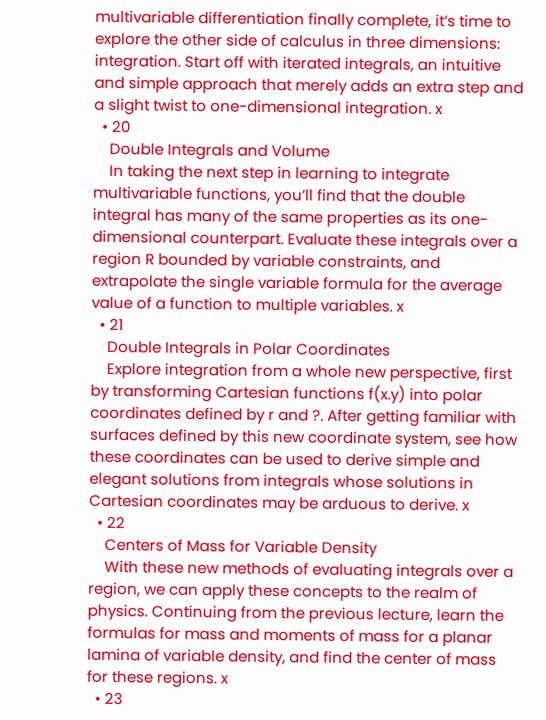multivariable differentiation finally complete, it’s time to explore the other side of calculus in three dimensions: integration. Start off with iterated integrals, an intuitive and simple approach that merely adds an extra step and a slight twist to one-dimensional integration. x
  • 20
    Double Integrals and Volume
    In taking the next step in learning to integrate multivariable functions, you’ll find that the double integral has many of the same properties as its one-dimensional counterpart. Evaluate these integrals over a region R bounded by variable constraints, and extrapolate the single variable formula for the average value of a function to multiple variables. x
  • 21
    Double Integrals in Polar Coordinates
    Explore integration from a whole new perspective, first by transforming Cartesian functions f(x.y) into polar coordinates defined by r and ?. After getting familiar with surfaces defined by this new coordinate system, see how these coordinates can be used to derive simple and elegant solutions from integrals whose solutions in Cartesian coordinates may be arduous to derive. x
  • 22
    Centers of Mass for Variable Density
    With these new methods of evaluating integrals over a region, we can apply these concepts to the realm of physics. Continuing from the previous lecture, learn the formulas for mass and moments of mass for a planar lamina of variable density, and find the center of mass for these regions. x
  • 23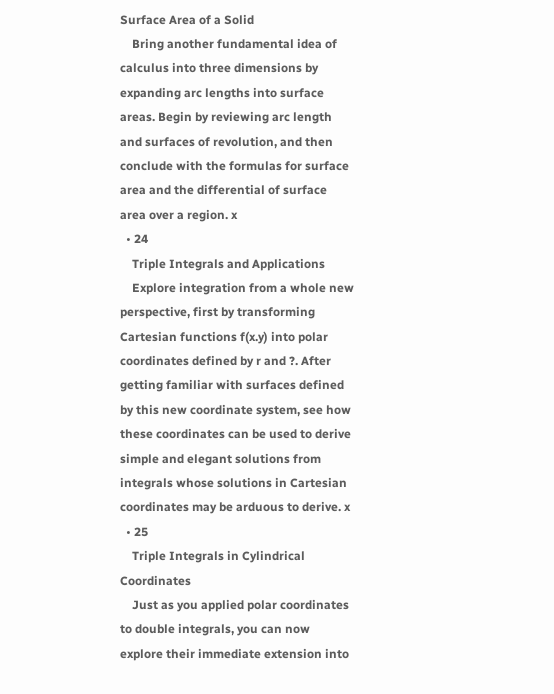Surface Area of a Solid
    Bring another fundamental idea of calculus into three dimensions by expanding arc lengths into surface areas. Begin by reviewing arc length and surfaces of revolution, and then conclude with the formulas for surface area and the differential of surface area over a region. x
  • 24
    Triple Integrals and Applications
    Explore integration from a whole new perspective, first by transforming Cartesian functions f(x.y) into polar coordinates defined by r and ?. After getting familiar with surfaces defined by this new coordinate system, see how these coordinates can be used to derive simple and elegant solutions from integrals whose solutions in Cartesian coordinates may be arduous to derive. x
  • 25
    Triple Integrals in Cylindrical Coordinates
    Just as you applied polar coordinates to double integrals, you can now explore their immediate extension into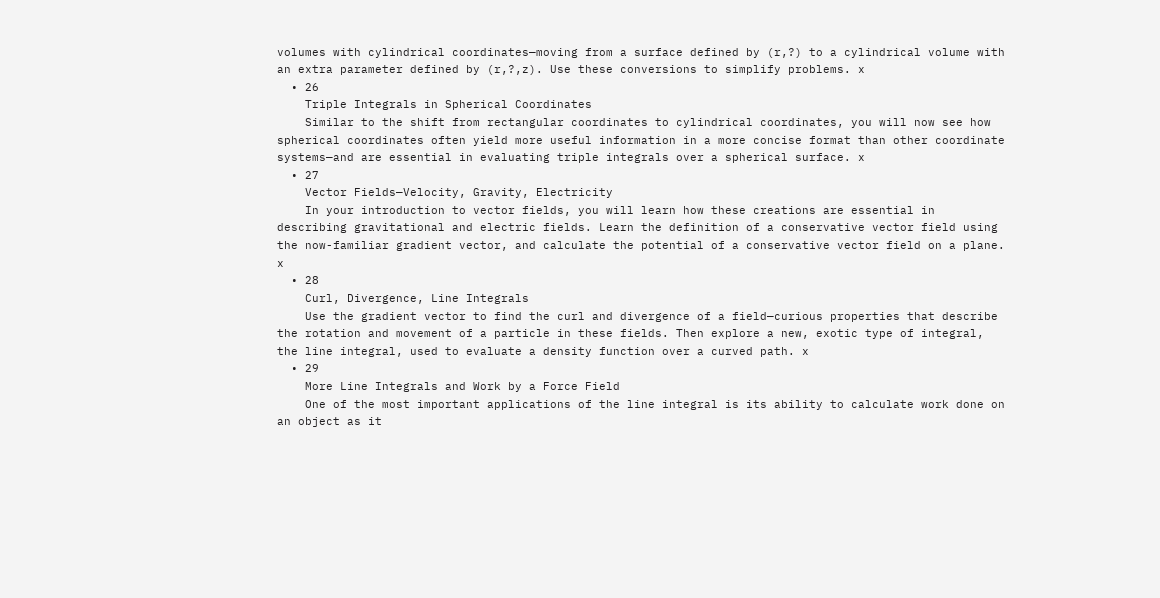volumes with cylindrical coordinates—moving from a surface defined by (r,?) to a cylindrical volume with an extra parameter defined by (r,?,z). Use these conversions to simplify problems. x
  • 26
    Triple Integrals in Spherical Coordinates
    Similar to the shift from rectangular coordinates to cylindrical coordinates, you will now see how spherical coordinates often yield more useful information in a more concise format than other coordinate systems—and are essential in evaluating triple integrals over a spherical surface. x
  • 27
    Vector Fields—Velocity, Gravity, Electricity
    In your introduction to vector fields, you will learn how these creations are essential in describing gravitational and electric fields. Learn the definition of a conservative vector field using the now-familiar gradient vector, and calculate the potential of a conservative vector field on a plane. x
  • 28
    Curl, Divergence, Line Integrals
    Use the gradient vector to find the curl and divergence of a field—curious properties that describe the rotation and movement of a particle in these fields. Then explore a new, exotic type of integral, the line integral, used to evaluate a density function over a curved path. x
  • 29
    More Line Integrals and Work by a Force Field
    One of the most important applications of the line integral is its ability to calculate work done on an object as it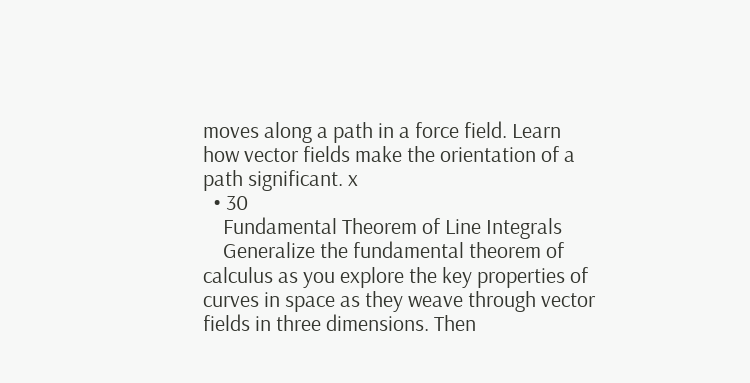moves along a path in a force field. Learn how vector fields make the orientation of a path significant. x
  • 30
    Fundamental Theorem of Line Integrals
    Generalize the fundamental theorem of calculus as you explore the key properties of curves in space as they weave through vector fields in three dimensions. Then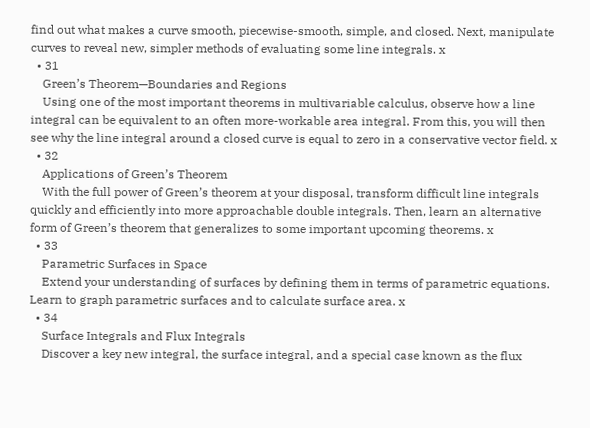find out what makes a curve smooth, piecewise-smooth, simple, and closed. Next, manipulate curves to reveal new, simpler methods of evaluating some line integrals. x
  • 31
    Green’s Theorem—Boundaries and Regions
    Using one of the most important theorems in multivariable calculus, observe how a line integral can be equivalent to an often more-workable area integral. From this, you will then see why the line integral around a closed curve is equal to zero in a conservative vector field. x
  • 32
    Applications of Green’s Theorem
    With the full power of Green’s theorem at your disposal, transform difficult line integrals quickly and efficiently into more approachable double integrals. Then, learn an alternative form of Green’s theorem that generalizes to some important upcoming theorems. x
  • 33
    Parametric Surfaces in Space
    Extend your understanding of surfaces by defining them in terms of parametric equations. Learn to graph parametric surfaces and to calculate surface area. x
  • 34
    Surface Integrals and Flux Integrals
    Discover a key new integral, the surface integral, and a special case known as the flux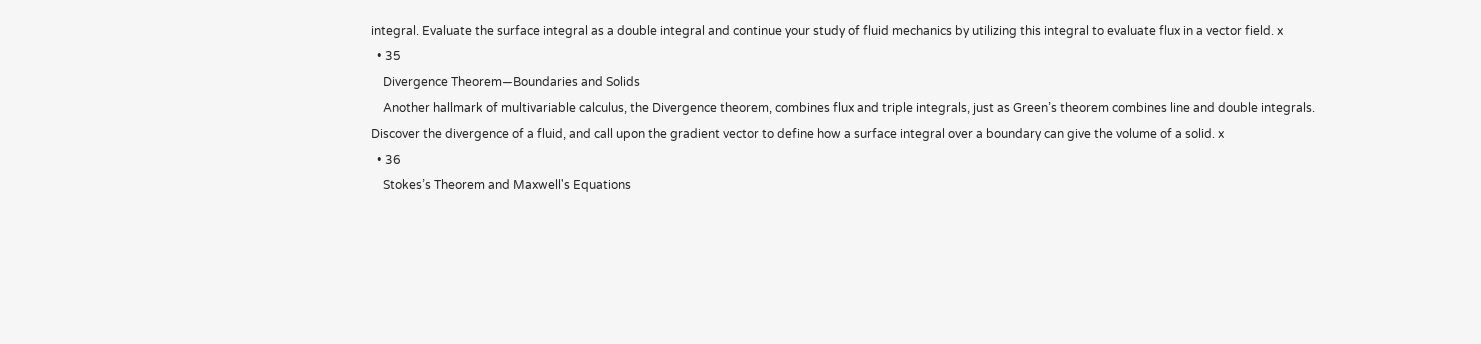integral. Evaluate the surface integral as a double integral and continue your study of fluid mechanics by utilizing this integral to evaluate flux in a vector field. x
  • 35
    Divergence Theorem—Boundaries and Solids
    Another hallmark of multivariable calculus, the Divergence theorem, combines flux and triple integrals, just as Green’s theorem combines line and double integrals. Discover the divergence of a fluid, and call upon the gradient vector to define how a surface integral over a boundary can give the volume of a solid. x
  • 36
    Stokes’s Theorem and Maxwell's Equations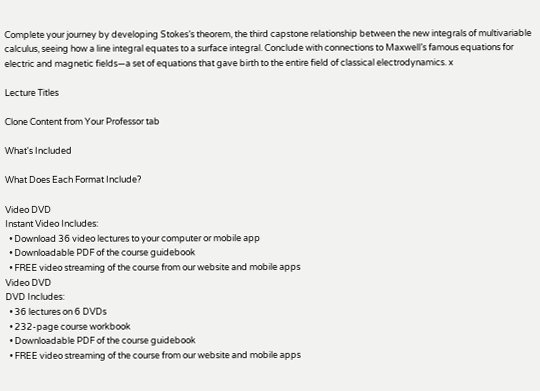Complete your journey by developing Stokes’s theorem, the third capstone relationship between the new integrals of multivariable calculus, seeing how a line integral equates to a surface integral. Conclude with connections to Maxwell’s famous equations for electric and magnetic fields—a set of equations that gave birth to the entire field of classical electrodynamics. x

Lecture Titles

Clone Content from Your Professor tab

What's Included

What Does Each Format Include?

Video DVD
Instant Video Includes:
  • Download 36 video lectures to your computer or mobile app
  • Downloadable PDF of the course guidebook
  • FREE video streaming of the course from our website and mobile apps
Video DVD
DVD Includes:
  • 36 lectures on 6 DVDs
  • 232-page course workbook
  • Downloadable PDF of the course guidebook
  • FREE video streaming of the course from our website and mobile apps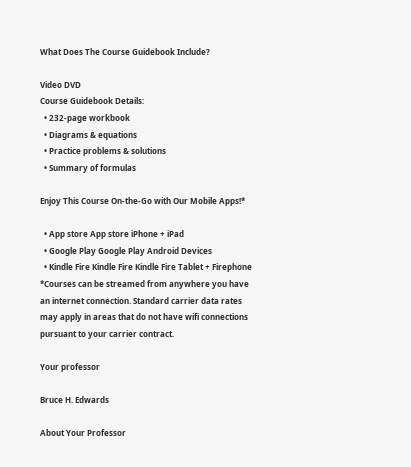What Does The Course Guidebook Include?

Video DVD
Course Guidebook Details:
  • 232-page workbook
  • Diagrams & equations
  • Practice problems & solutions
  • Summary of formulas

Enjoy This Course On-the-Go with Our Mobile Apps!*

  • App store App store iPhone + iPad
  • Google Play Google Play Android Devices
  • Kindle Fire Kindle Fire Kindle Fire Tablet + Firephone
*Courses can be streamed from anywhere you have an internet connection. Standard carrier data rates may apply in areas that do not have wifi connections pursuant to your carrier contract.

Your professor

Bruce H. Edwards

About Your Professor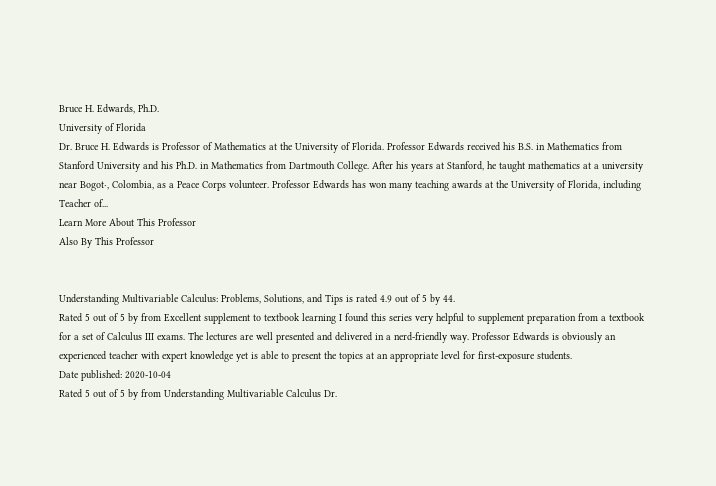Bruce H. Edwards, Ph.D.
University of Florida
Dr. Bruce H. Edwards is Professor of Mathematics at the University of Florida. Professor Edwards received his B.S. in Mathematics from Stanford University and his Ph.D. in Mathematics from Dartmouth College. After his years at Stanford, he taught mathematics at a university near Bogot·, Colombia, as a Peace Corps volunteer. Professor Edwards has won many teaching awards at the University of Florida, including Teacher of...
Learn More About This Professor
Also By This Professor


Understanding Multivariable Calculus: Problems, Solutions, and Tips is rated 4.9 out of 5 by 44.
Rated 5 out of 5 by from Excellent supplement to textbook learning I found this series very helpful to supplement preparation from a textbook for a set of Calculus III exams. The lectures are well presented and delivered in a nerd-friendly way. Professor Edwards is obviously an experienced teacher with expert knowledge yet is able to present the topics at an appropriate level for first-exposure students.
Date published: 2020-10-04
Rated 5 out of 5 by from Understanding Multivariable Calculus Dr.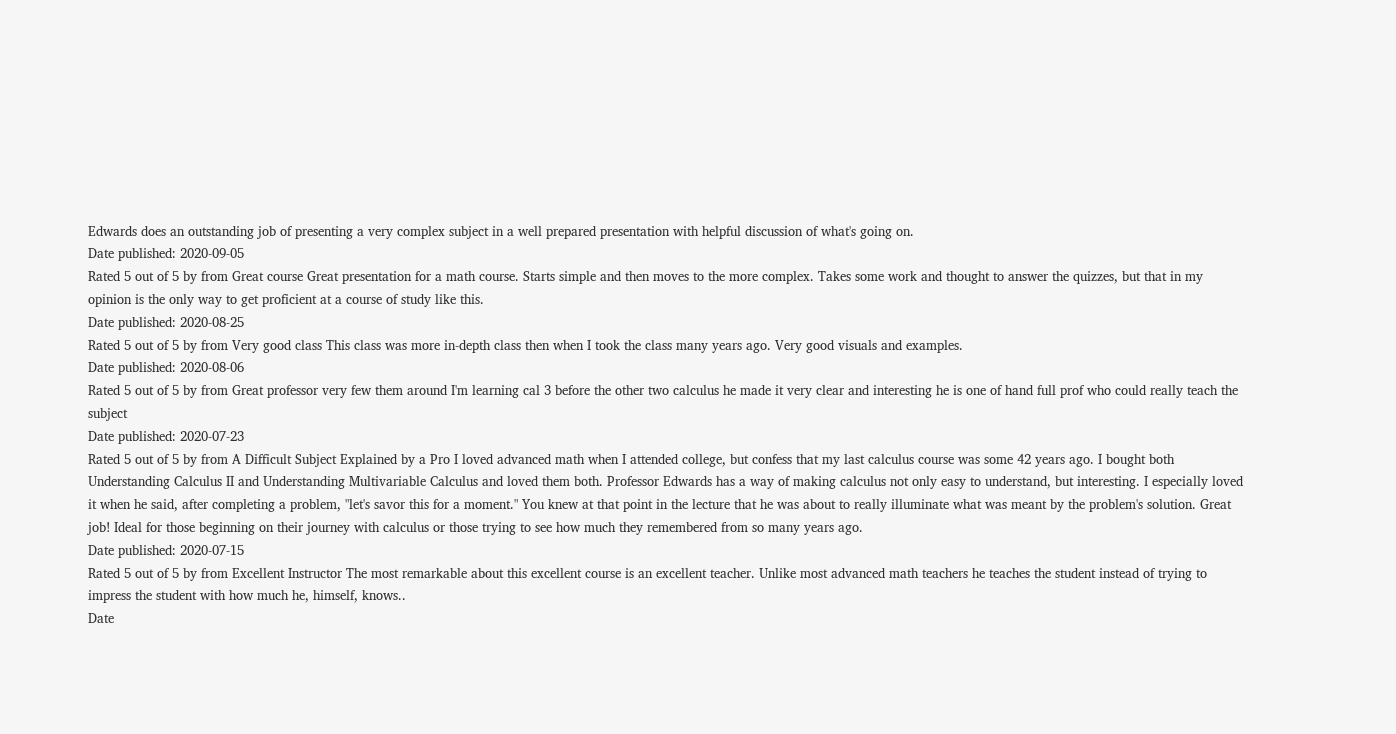Edwards does an outstanding job of presenting a very complex subject in a well prepared presentation with helpful discussion of what's going on.
Date published: 2020-09-05
Rated 5 out of 5 by from Great course Great presentation for a math course. Starts simple and then moves to the more complex. Takes some work and thought to answer the quizzes, but that in my opinion is the only way to get proficient at a course of study like this.
Date published: 2020-08-25
Rated 5 out of 5 by from Very good class This class was more in-depth class then when I took the class many years ago. Very good visuals and examples.
Date published: 2020-08-06
Rated 5 out of 5 by from Great professor very few them around I'm learning cal 3 before the other two calculus he made it very clear and interesting he is one of hand full prof who could really teach the subject
Date published: 2020-07-23
Rated 5 out of 5 by from A Difficult Subject Explained by a Pro I loved advanced math when I attended college, but confess that my last calculus course was some 42 years ago. I bought both Understanding Calculus II and Understanding Multivariable Calculus and loved them both. Professor Edwards has a way of making calculus not only easy to understand, but interesting. I especially loved it when he said, after completing a problem, "let's savor this for a moment." You knew at that point in the lecture that he was about to really illuminate what was meant by the problem's solution. Great job! Ideal for those beginning on their journey with calculus or those trying to see how much they remembered from so many years ago.
Date published: 2020-07-15
Rated 5 out of 5 by from Excellent Instructor The most remarkable about this excellent course is an excellent teacher. Unlike most advanced math teachers he teaches the student instead of trying to impress the student with how much he, himself, knows..
Date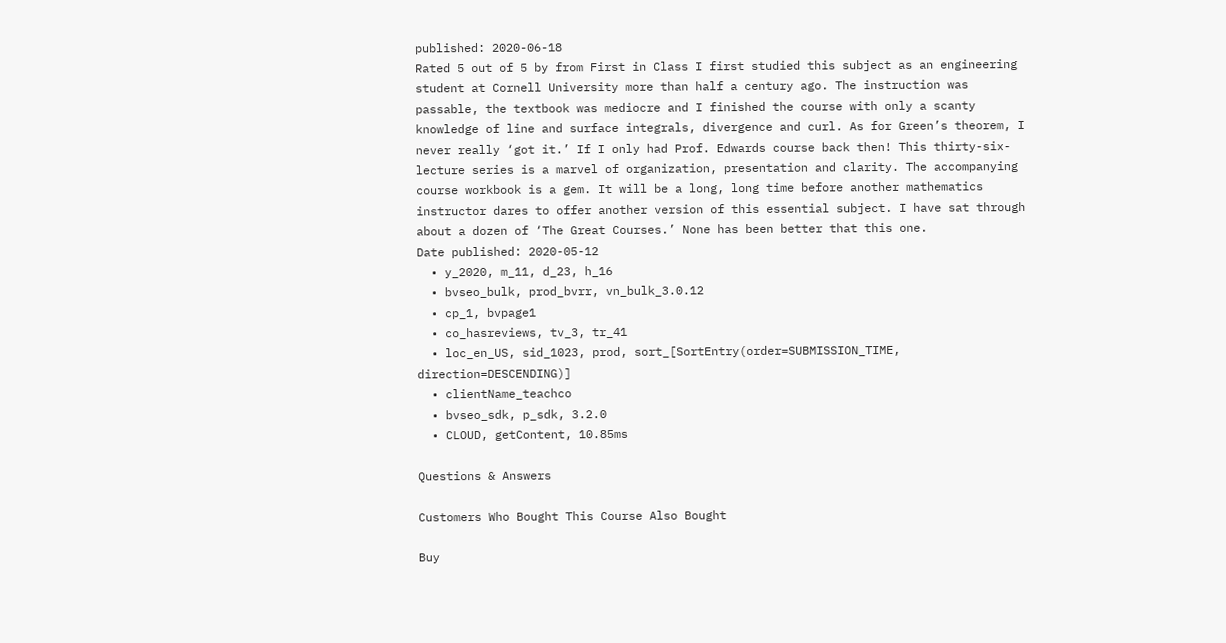published: 2020-06-18
Rated 5 out of 5 by from First in Class I first studied this subject as an engineering student at Cornell University more than half a century ago. The instruction was passable, the textbook was mediocre and I finished the course with only a scanty knowledge of line and surface integrals, divergence and curl. As for Green’s theorem, I never really ‘got it.’ If I only had Prof. Edwards course back then! This thirty-six-lecture series is a marvel of organization, presentation and clarity. The accompanying course workbook is a gem. It will be a long, long time before another mathematics instructor dares to offer another version of this essential subject. I have sat through about a dozen of ‘The Great Courses.’ None has been better that this one.
Date published: 2020-05-12
  • y_2020, m_11, d_23, h_16
  • bvseo_bulk, prod_bvrr, vn_bulk_3.0.12
  • cp_1, bvpage1
  • co_hasreviews, tv_3, tr_41
  • loc_en_US, sid_1023, prod, sort_[SortEntry(order=SUBMISSION_TIME, direction=DESCENDING)]
  • clientName_teachco
  • bvseo_sdk, p_sdk, 3.2.0
  • CLOUD, getContent, 10.85ms

Questions & Answers

Customers Who Bought This Course Also Bought

Buy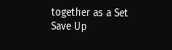together as a Set
Save Up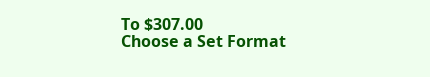To $307.00
Choose a Set Format